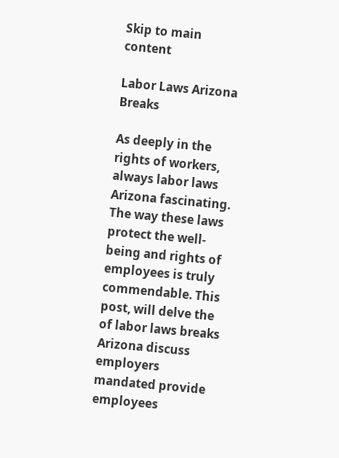Skip to main content

Labor Laws Arizona Breaks

As deeply in the rights of workers, always labor laws Arizona fascinating. The way these laws protect the well-being and rights of employees is truly commendable. This post, will delve the of labor laws breaks Arizona discuss employers mandated provide employees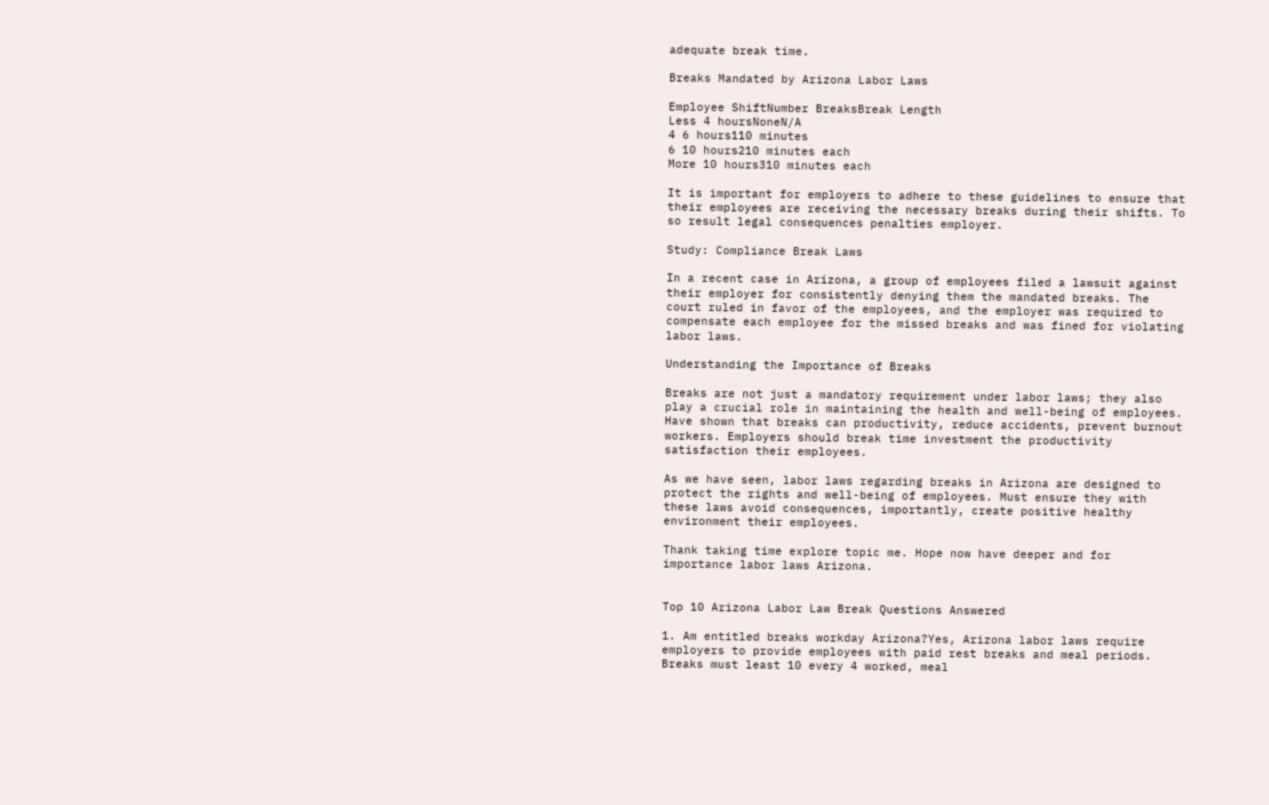adequate break time.

Breaks Mandated by Arizona Labor Laws

Employee ShiftNumber BreaksBreak Length
Less 4 hoursNoneN/A
4 6 hours110 minutes
6 10 hours210 minutes each
More 10 hours310 minutes each

It is important for employers to adhere to these guidelines to ensure that their employees are receiving the necessary breaks during their shifts. To so result legal consequences penalties employer.

Study: Compliance Break Laws

In a recent case in Arizona, a group of employees filed a lawsuit against their employer for consistently denying them the mandated breaks. The court ruled in favor of the employees, and the employer was required to compensate each employee for the missed breaks and was fined for violating labor laws.

Understanding the Importance of Breaks

Breaks are not just a mandatory requirement under labor laws; they also play a crucial role in maintaining the health and well-being of employees. Have shown that breaks can productivity, reduce accidents, prevent burnout workers. Employers should break time investment the productivity satisfaction their employees.

As we have seen, labor laws regarding breaks in Arizona are designed to protect the rights and well-being of employees. Must ensure they with these laws avoid consequences, importantly, create positive healthy environment their employees.

Thank taking time explore topic me. Hope now have deeper and for importance labor laws Arizona.


Top 10 Arizona Labor Law Break Questions Answered

1. Am entitled breaks workday Arizona?Yes, Arizona labor laws require employers to provide employees with paid rest breaks and meal periods. Breaks must least 10 every 4 worked, meal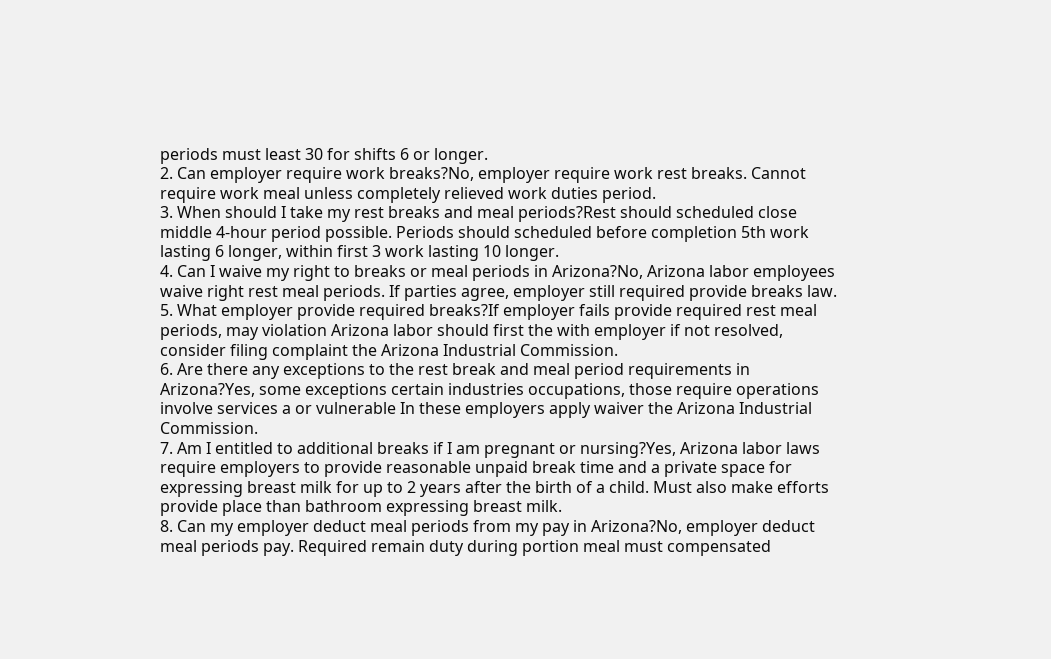periods must least 30 for shifts 6 or longer.
2. Can employer require work breaks?No, employer require work rest breaks. Cannot require work meal unless completely relieved work duties period.
3. When should I take my rest breaks and meal periods?Rest should scheduled close middle 4-hour period possible. Periods should scheduled before completion 5th work lasting 6 longer, within first 3 work lasting 10 longer.
4. Can I waive my right to breaks or meal periods in Arizona?No, Arizona labor employees waive right rest meal periods. If parties agree, employer still required provide breaks law.
5. What employer provide required breaks?If employer fails provide required rest meal periods, may violation Arizona labor should first the with employer if not resolved, consider filing complaint the Arizona Industrial Commission.
6. Are there any exceptions to the rest break and meal period requirements in Arizona?Yes, some exceptions certain industries occupations, those require operations involve services a or vulnerable In these employers apply waiver the Arizona Industrial Commission.
7. Am I entitled to additional breaks if I am pregnant or nursing?Yes, Arizona labor laws require employers to provide reasonable unpaid break time and a private space for expressing breast milk for up to 2 years after the birth of a child. Must also make efforts provide place than bathroom expressing breast milk.
8. Can my employer deduct meal periods from my pay in Arizona?No, employer deduct meal periods pay. Required remain duty during portion meal must compensated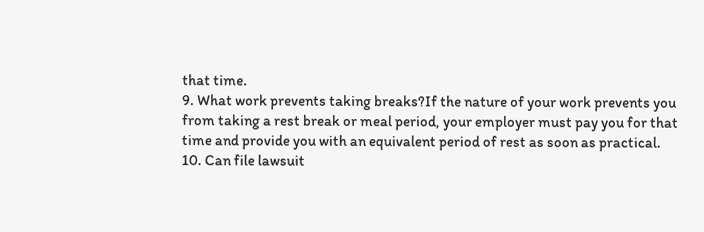that time.
9. What work prevents taking breaks?If the nature of your work prevents you from taking a rest break or meal period, your employer must pay you for that time and provide you with an equivalent period of rest as soon as practical.
10. Can file lawsuit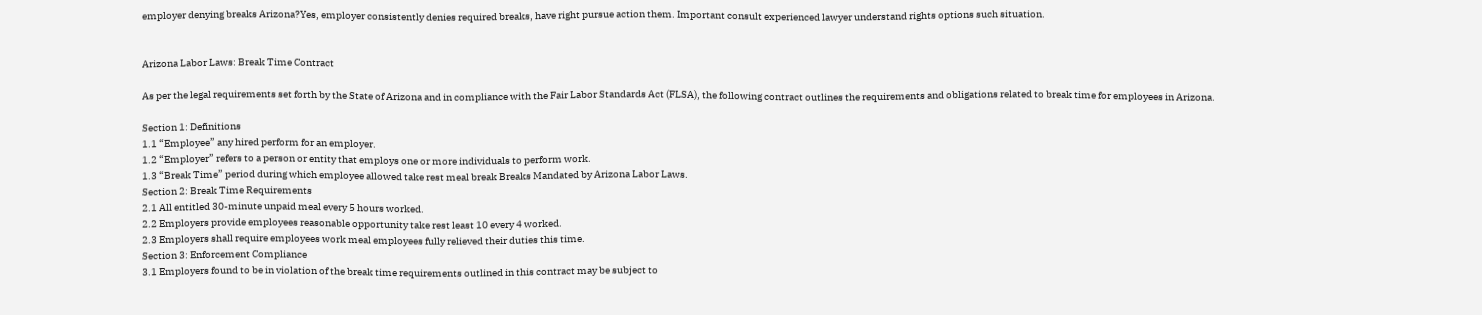employer denying breaks Arizona?Yes, employer consistently denies required breaks, have right pursue action them. Important consult experienced lawyer understand rights options such situation.


Arizona Labor Laws: Break Time Contract

As per the legal requirements set forth by the State of Arizona and in compliance with the Fair Labor Standards Act (FLSA), the following contract outlines the requirements and obligations related to break time for employees in Arizona.

Section 1: Definitions
1.1 “Employee” any hired perform for an employer.
1.2 “Employer” refers to a person or entity that employs one or more individuals to perform work.
1.3 “Break Time” period during which employee allowed take rest meal break Breaks Mandated by Arizona Labor Laws.
Section 2: Break Time Requirements
2.1 All entitled 30-minute unpaid meal every 5 hours worked.
2.2 Employers provide employees reasonable opportunity take rest least 10 every 4 worked.
2.3 Employers shall require employees work meal employees fully relieved their duties this time.
Section 3: Enforcement Compliance
3.1 Employers found to be in violation of the break time requirements outlined in this contract may be subject to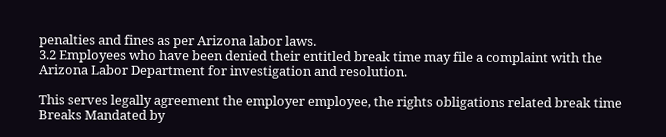penalties and fines as per Arizona labor laws.
3.2 Employees who have been denied their entitled break time may file a complaint with the Arizona Labor Department for investigation and resolution.

This serves legally agreement the employer employee, the rights obligations related break time Breaks Mandated by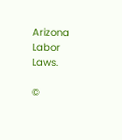Arizona Labor Laws.

©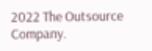2022 The Outsource Company.